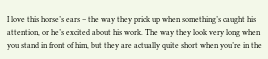I love this horse’s ears – the way they prick up when something’s caught his attention, or he’s excited about his work. The way they look very long when you stand in front of him, but they are actually quite short when you’re in the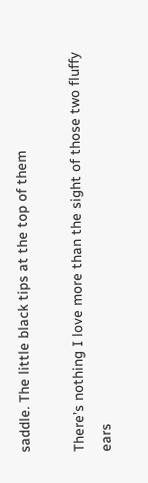saddle. The little black tips at the top of them

There’s nothing I love more than the sight of those two fluffy ears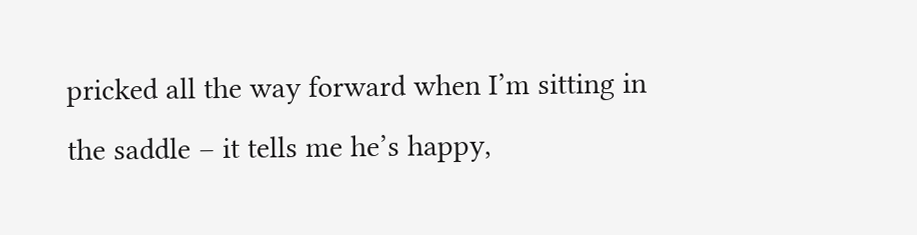pricked all the way forward when I’m sitting in the saddle – it tells me he’s happy,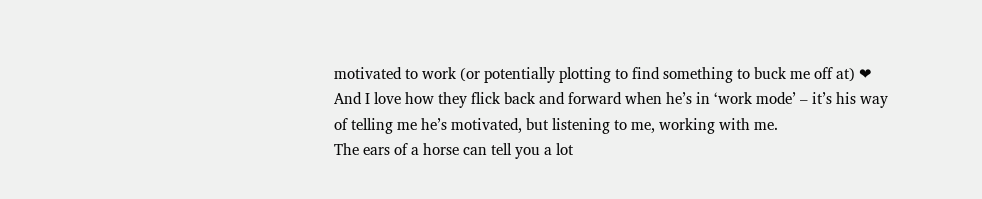motivated to work (or potentially plotting to find something to buck me off at) ❤
And I love how they flick back and forward when he’s in ‘work mode’ – it’s his way of telling me he’s motivated, but listening to me, working with me.
The ears of a horse can tell you a lot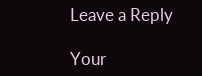Leave a Reply

Your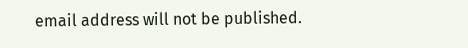email address will not be published.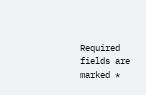Required fields are marked *